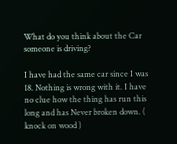What do you think about the Car someone is driving?

I have had the same car since I was 18. Nothing is wrong with it. I have no clue how the thing has run this long and has Never broken down. ( knock on wood )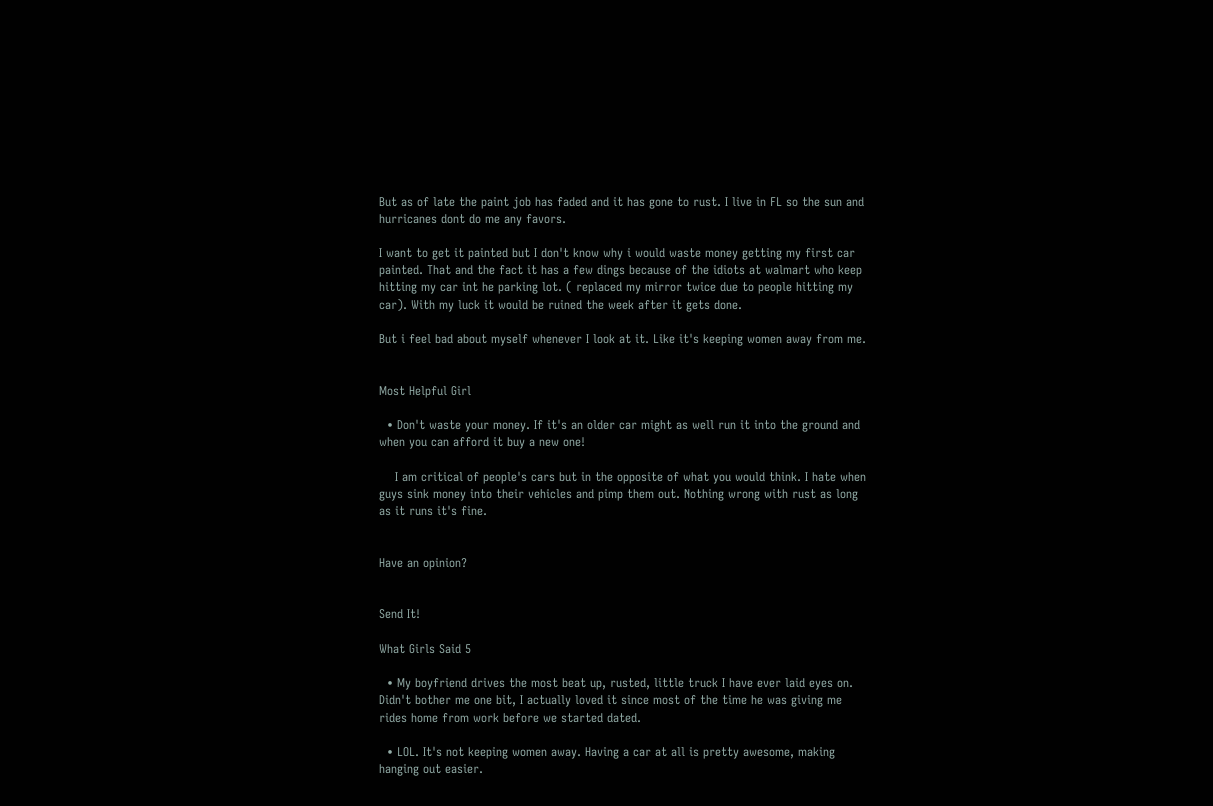But as of late the paint job has faded and it has gone to rust. I live in FL so the sun and hurricanes dont do me any favors.

I want to get it painted but I don't know why i would waste money getting my first car painted. That and the fact it has a few dings because of the idiots at walmart who keep hitting my car int he parking lot. ( replaced my mirror twice due to people hitting my car). With my luck it would be ruined the week after it gets done.

But i feel bad about myself whenever I look at it. Like it's keeping women away from me.


Most Helpful Girl

  • Don't waste your money. If it's an older car might as well run it into the ground and when you can afford it buy a new one!

    I am critical of people's cars but in the opposite of what you would think. I hate when guys sink money into their vehicles and pimp them out. Nothing wrong with rust as long as it runs it's fine.


Have an opinion?


Send It!

What Girls Said 5

  • My boyfriend drives the most beat up, rusted, little truck I have ever laid eyes on. Didn't bother me one bit, I actually loved it since most of the time he was giving me rides home from work before we started dated.

  • LOL. It's not keeping women away. Having a car at all is pretty awesome, making hanging out easier.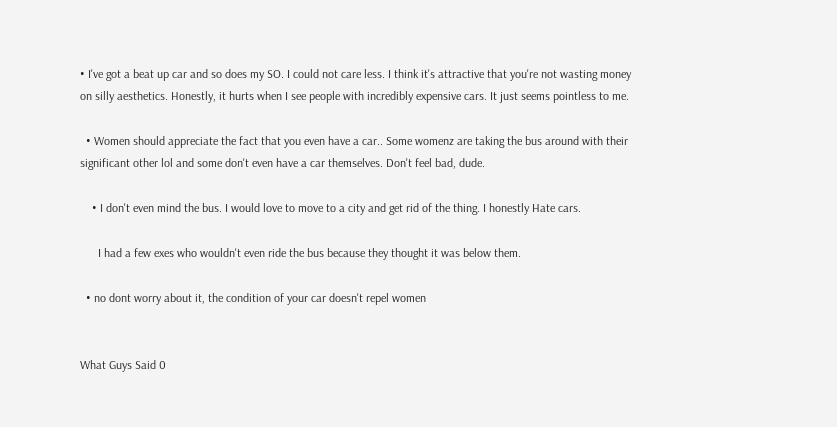• I've got a beat up car and so does my SO. I could not care less. I think it's attractive that you're not wasting money on silly aesthetics. Honestly, it hurts when I see people with incredibly expensive cars. It just seems pointless to me.

  • Women should appreciate the fact that you even have a car.. Some womenz are taking the bus around with their significant other lol and some don't even have a car themselves. Don't feel bad, dude.

    • I don't even mind the bus. I would love to move to a city and get rid of the thing. I honestly Hate cars.

      I had a few exes who wouldn't even ride the bus because they thought it was below them.

  • no dont worry about it, the condition of your car doesn't repel women


What Guys Said 0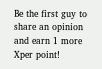Be the first guy to share an opinion
and earn 1 more Xper point!